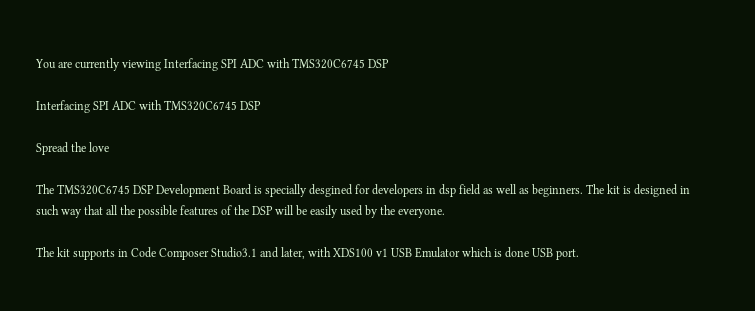You are currently viewing Interfacing SPI ADC with TMS320C6745 DSP

Interfacing SPI ADC with TMS320C6745 DSP

Spread the love

The TMS320C6745 DSP Development Board is specially desgined for developers in dsp field as well as beginners. The kit is designed in such way that all the possible features of the DSP will be easily used by the everyone.

The kit supports in Code Composer Studio3.1 and later, with XDS100 v1 USB Emulator which is done USB port.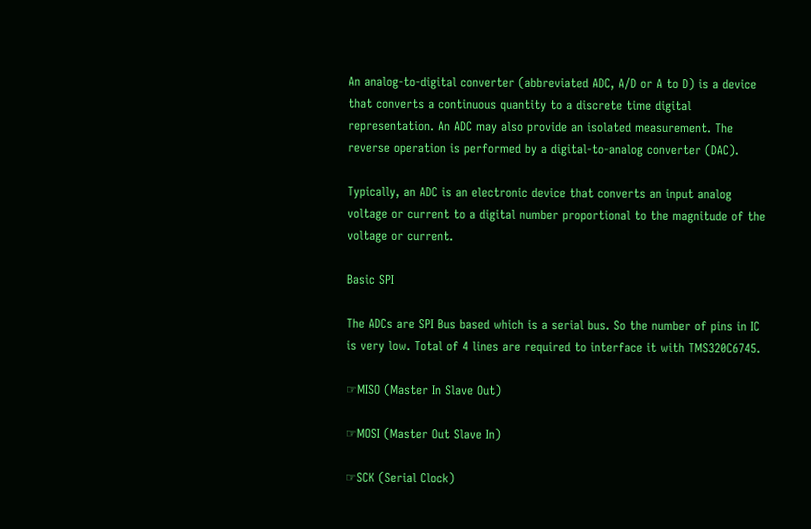An analog-to-digital converter (abbreviated ADC, A/D or A to D) is a device that converts a continuous quantity to a discrete time digital representation. An ADC may also provide an isolated measurement. The reverse operation is performed by a digital-to-analog converter (DAC).

Typically, an ADC is an electronic device that converts an input analog voltage or current to a digital number proportional to the magnitude of the voltage or current.

Basic SPI

The ADCs are SPI Bus based which is a serial bus. So the number of pins in IC is very low. Total of 4 lines are required to interface it with TMS320C6745.

☞MISO (Master In Slave Out)

☞MOSI (Master Out Slave In)

☞SCK (Serial Clock)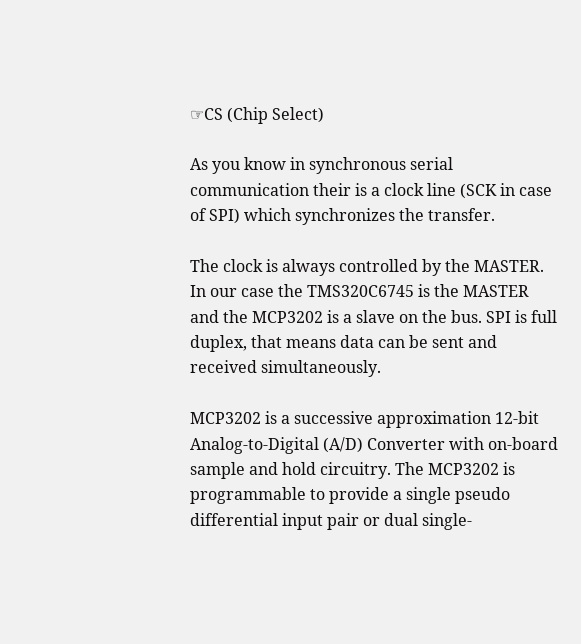☞CS (Chip Select)

As you know in synchronous serial communication their is a clock line (SCK in case of SPI) which synchronizes the transfer.

The clock is always controlled by the MASTER. In our case the TMS320C6745 is the MASTER and the MCP3202 is a slave on the bus. SPI is full duplex, that means data can be sent and received simultaneously.

MCP3202 is a successive approximation 12-bit Analog-to-Digital (A/D) Converter with on-board sample and hold circuitry. The MCP3202 is programmable to provide a single pseudo differential input pair or dual single-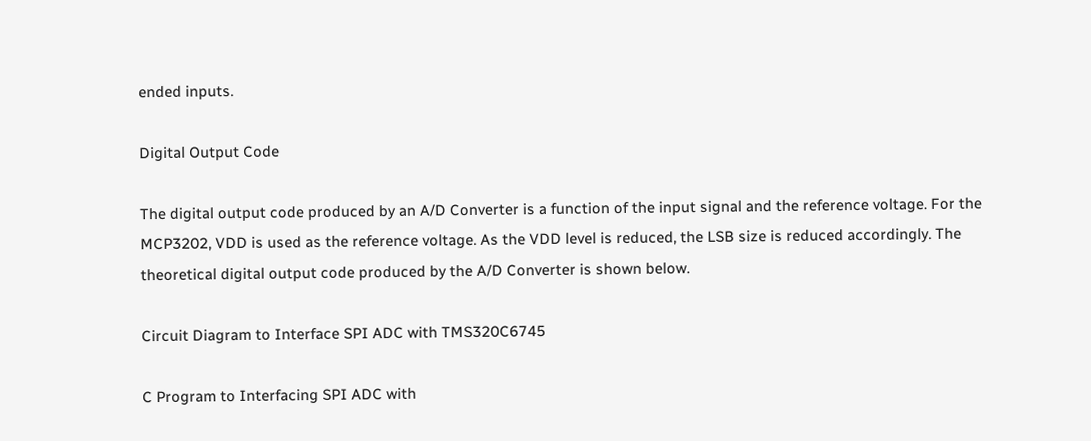ended inputs.

Digital Output Code

The digital output code produced by an A/D Converter is a function of the input signal and the reference voltage. For the MCP3202, VDD is used as the reference voltage. As the VDD level is reduced, the LSB size is reduced accordingly. The theoretical digital output code produced by the A/D Converter is shown below.

Circuit Diagram to Interface SPI ADC with TMS320C6745

C Program to Interfacing SPI ADC with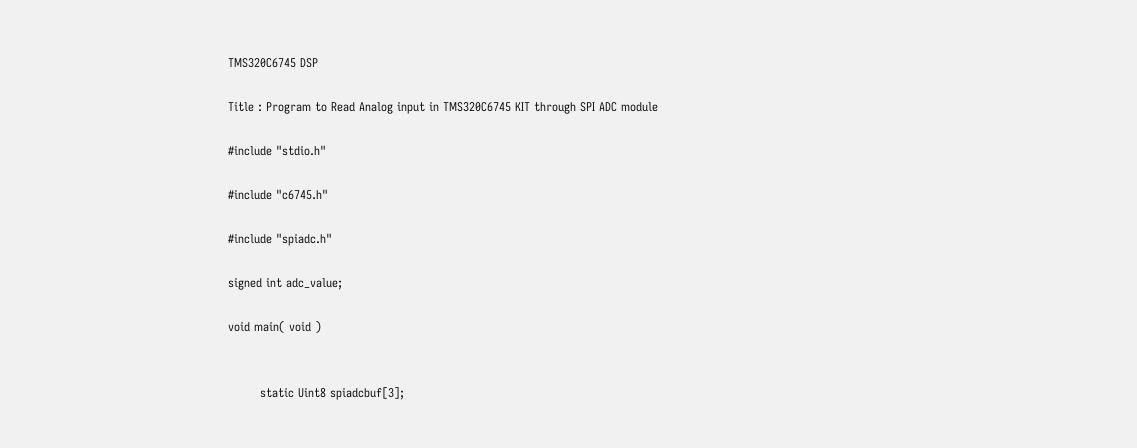TMS320C6745 DSP

Title : Program to Read Analog input in TMS320C6745 KIT through SPI ADC module

#include "stdio.h"

#include "c6745.h"

#include "spiadc.h"

signed int adc_value;

void main( void )


        static Uint8 spiadcbuf[3];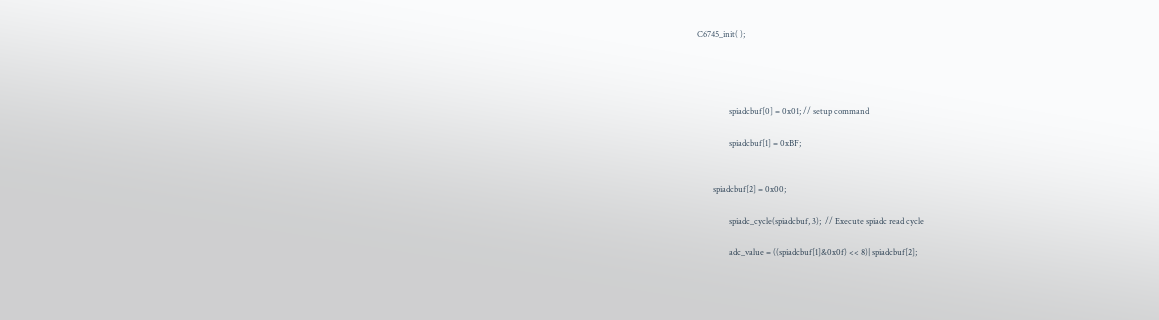C6745_init( );




                spiadcbuf[0] = 0x01; // setup command

                spiadcbuf[1] = 0xBF;


        spiadcbuf[2] = 0x00;

                spiadc_cycle(spiadcbuf, 3);  // Execute spiadc read cycle

                adc_value = ((spiadcbuf[1]&0x0f) << 8)| spiadcbuf[2];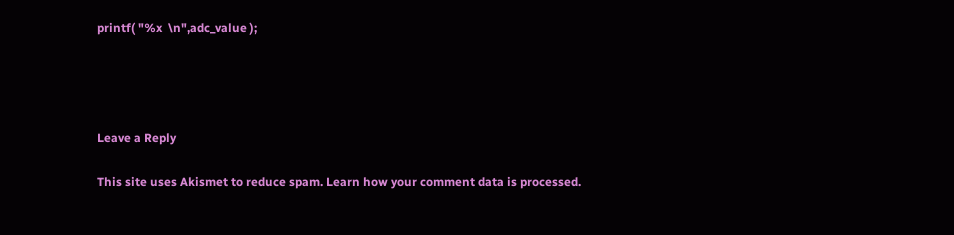printf( "%x  \n",adc_value );




Leave a Reply

This site uses Akismet to reduce spam. Learn how your comment data is processed.